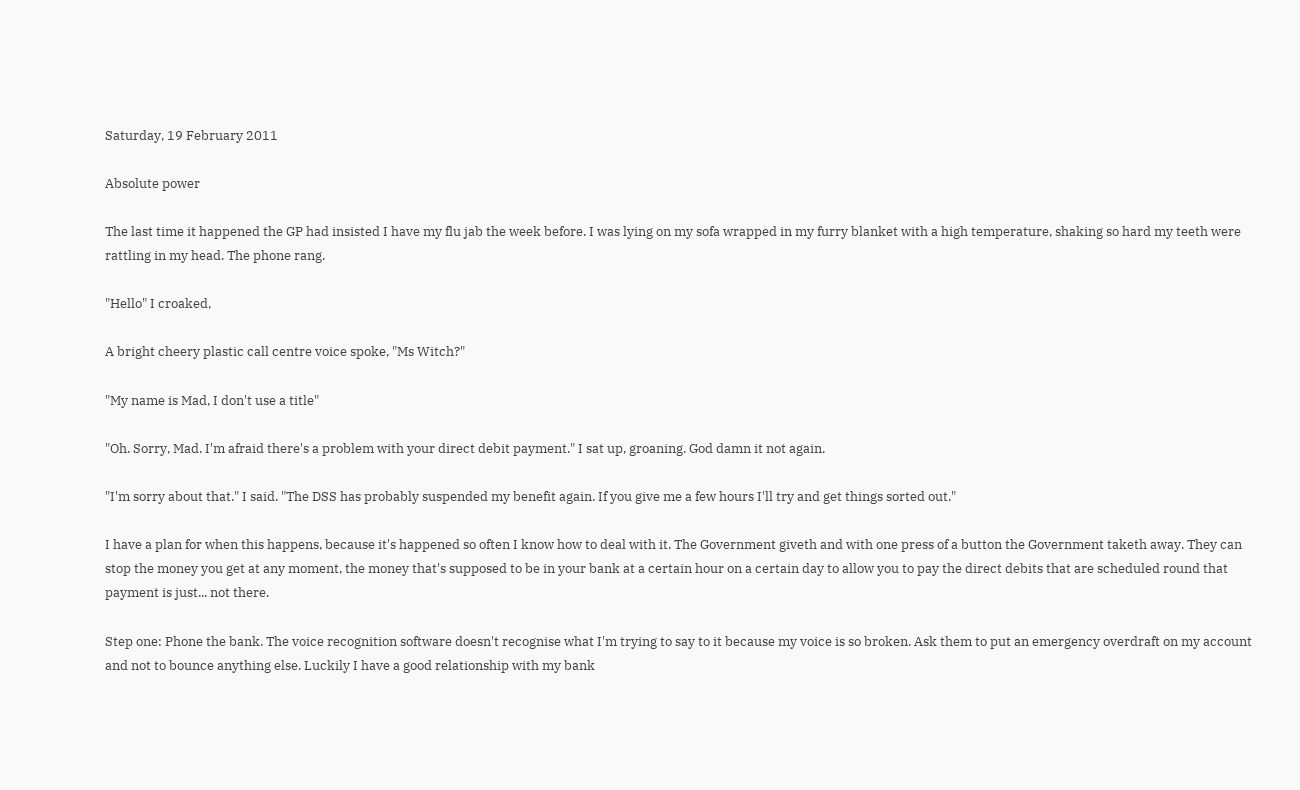Saturday, 19 February 2011

Absolute power

The last time it happened the GP had insisted I have my flu jab the week before. I was lying on my sofa wrapped in my furry blanket with a high temperature, shaking so hard my teeth were rattling in my head. The phone rang.

"Hello" I croaked,

A bright cheery plastic call centre voice spoke, "Ms Witch?"

"My name is Mad, I don't use a title"

"Oh. Sorry, Mad. I'm afraid there's a problem with your direct debit payment." I sat up, groaning. God damn it not again.

"I'm sorry about that." I said. "The DSS has probably suspended my benefit again. If you give me a few hours I'll try and get things sorted out."

I have a plan for when this happens, because it's happened so often I know how to deal with it. The Government giveth and with one press of a button the Government taketh away. They can stop the money you get at any moment, the money that's supposed to be in your bank at a certain hour on a certain day to allow you to pay the direct debits that are scheduled round that payment is just... not there.

Step one: Phone the bank. The voice recognition software doesn't recognise what I'm trying to say to it because my voice is so broken. Ask them to put an emergency overdraft on my account and not to bounce anything else. Luckily I have a good relationship with my bank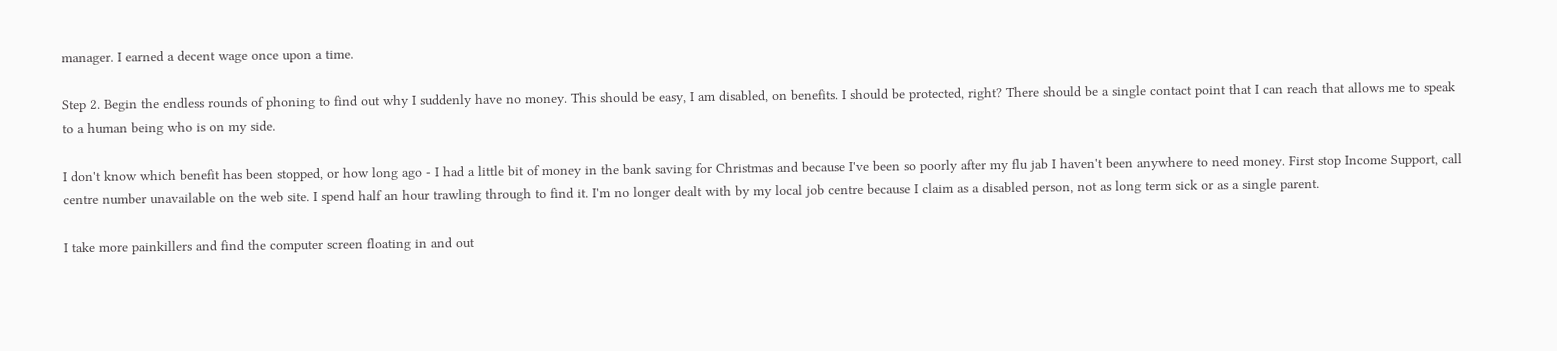manager. I earned a decent wage once upon a time.

Step 2. Begin the endless rounds of phoning to find out why I suddenly have no money. This should be easy, I am disabled, on benefits. I should be protected, right? There should be a single contact point that I can reach that allows me to speak to a human being who is on my side.

I don't know which benefit has been stopped, or how long ago - I had a little bit of money in the bank saving for Christmas and because I've been so poorly after my flu jab I haven't been anywhere to need money. First stop Income Support, call centre number unavailable on the web site. I spend half an hour trawling through to find it. I'm no longer dealt with by my local job centre because I claim as a disabled person, not as long term sick or as a single parent.

I take more painkillers and find the computer screen floating in and out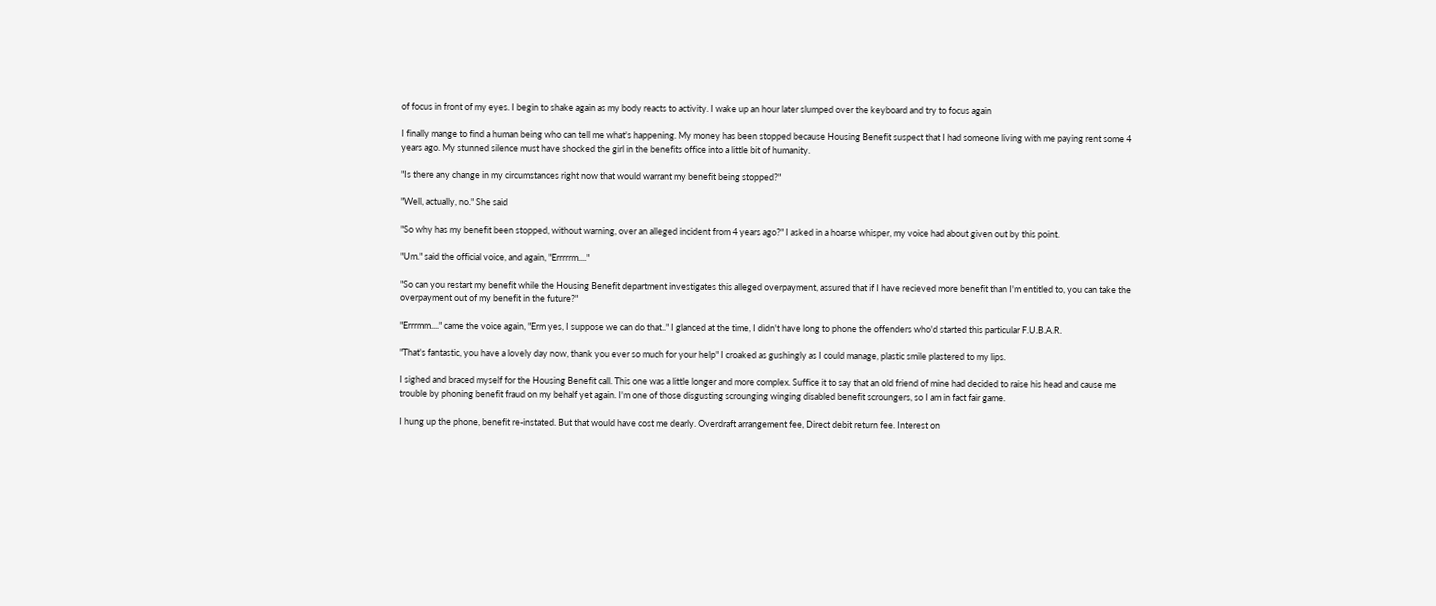of focus in front of my eyes. I begin to shake again as my body reacts to activity. I wake up an hour later slumped over the keyboard and try to focus again

I finally mange to find a human being who can tell me what's happening. My money has been stopped because Housing Benefit suspect that I had someone living with me paying rent some 4 years ago. My stunned silence must have shocked the girl in the benefits office into a little bit of humanity.

"Is there any change in my circumstances right now that would warrant my benefit being stopped?"

"Well, actually, no." She said

"So why has my benefit been stopped, without warning, over an alleged incident from 4 years ago?" I asked in a hoarse whisper, my voice had about given out by this point.

"Um." said the official voice, and again, "Errrrrm...."

"So can you restart my benefit while the Housing Benefit department investigates this alleged overpayment, assured that if I have recieved more benefit than I'm entitled to, you can take the overpayment out of my benefit in the future?"

"Errrmm...." came the voice again, "Erm yes, I suppose we can do that.." I glanced at the time, I didn't have long to phone the offenders who'd started this particular F.U.B.A.R.

"That's fantastic, you have a lovely day now, thank you ever so much for your help" I croaked as gushingly as I could manage, plastic smile plastered to my lips.

I sighed and braced myself for the Housing Benefit call. This one was a little longer and more complex. Suffice it to say that an old friend of mine had decided to raise his head and cause me trouble by phoning benefit fraud on my behalf yet again. I'm one of those disgusting scrounging winging disabled benefit scroungers, so I am in fact fair game.

I hung up the phone, benefit re-instated. But that would have cost me dearly. Overdraft arrangement fee, Direct debit return fee. Interest on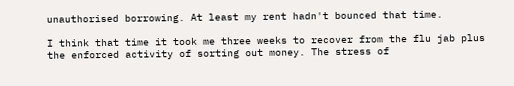unauthorised borrowing. At least my rent hadn't bounced that time.

I think that time it took me three weeks to recover from the flu jab plus the enforced activity of sorting out money. The stress of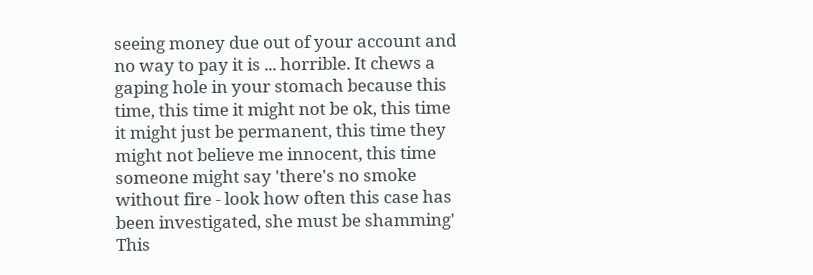seeing money due out of your account and no way to pay it is ... horrible. It chews a gaping hole in your stomach because this time, this time it might not be ok, this time it might just be permanent, this time they might not believe me innocent, this time someone might say 'there's no smoke without fire - look how often this case has been investigated, she must be shamming' This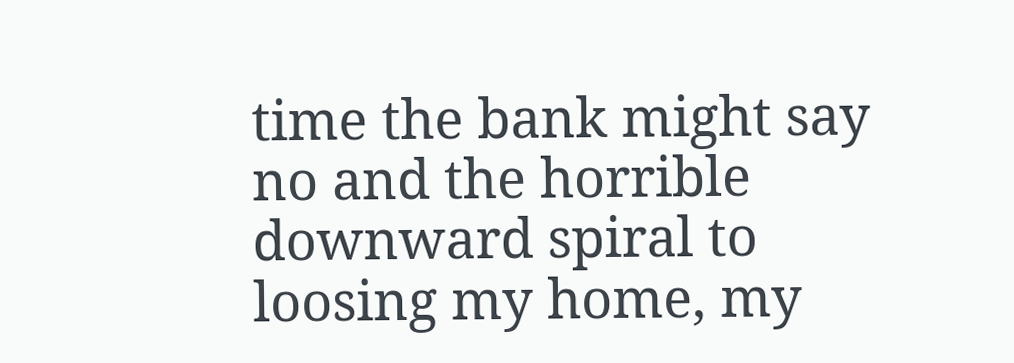time the bank might say no and the horrible downward spiral to loosing my home, my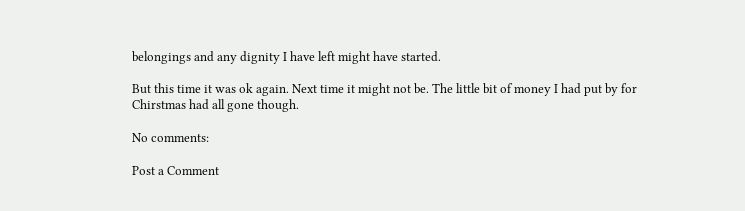belongings and any dignity I have left might have started.

But this time it was ok again. Next time it might not be. The little bit of money I had put by for Chirstmas had all gone though.

No comments:

Post a Comment